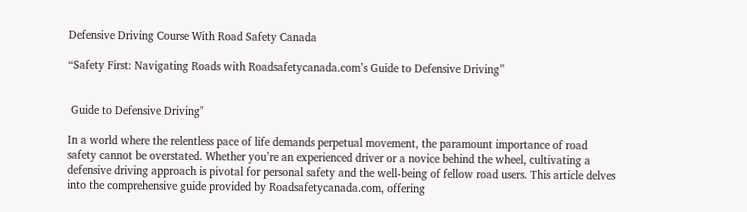Defensive Driving Course With Road Safety Canada

“Safety First: Navigating Roads with Roadsafetycanada.com’s Guide to Defensive Driving”


 Guide to Defensive Driving"

In a world where the relentless pace of life demands perpetual movement, the paramount importance of road safety cannot be overstated. Whether you’re an experienced driver or a novice behind the wheel, cultivating a defensive driving approach is pivotal for personal safety and the well-being of fellow road users. This article delves into the comprehensive guide provided by Roadsafetycanada.com, offering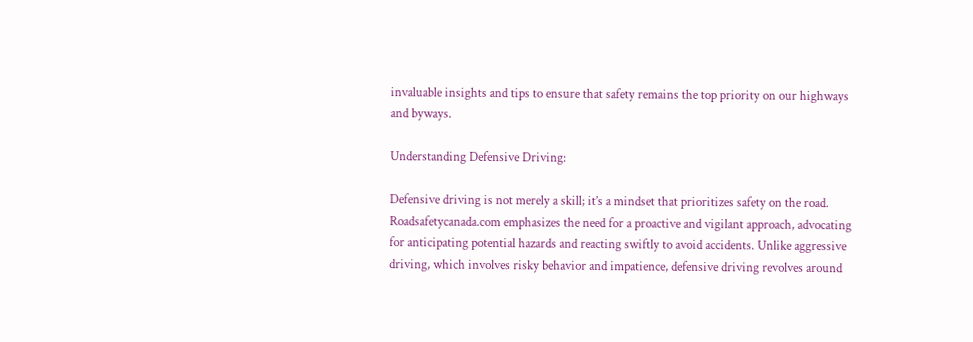invaluable insights and tips to ensure that safety remains the top priority on our highways and byways.

Understanding Defensive Driving:

Defensive driving is not merely a skill; it’s a mindset that prioritizes safety on the road. Roadsafetycanada.com emphasizes the need for a proactive and vigilant approach, advocating for anticipating potential hazards and reacting swiftly to avoid accidents. Unlike aggressive driving, which involves risky behavior and impatience, defensive driving revolves around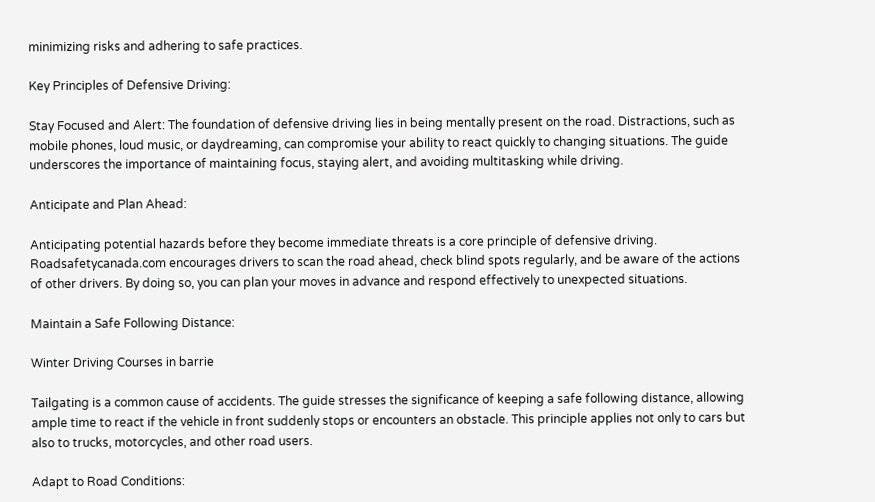minimizing risks and adhering to safe practices.

Key Principles of Defensive Driving:

Stay Focused and Alert: The foundation of defensive driving lies in being mentally present on the road. Distractions, such as mobile phones, loud music, or daydreaming, can compromise your ability to react quickly to changing situations. The guide underscores the importance of maintaining focus, staying alert, and avoiding multitasking while driving.

Anticipate and Plan Ahead:

Anticipating potential hazards before they become immediate threats is a core principle of defensive driving. Roadsafetycanada.com encourages drivers to scan the road ahead, check blind spots regularly, and be aware of the actions of other drivers. By doing so, you can plan your moves in advance and respond effectively to unexpected situations.

Maintain a Safe Following Distance:

Winter Driving Courses in barrie

Tailgating is a common cause of accidents. The guide stresses the significance of keeping a safe following distance, allowing ample time to react if the vehicle in front suddenly stops or encounters an obstacle. This principle applies not only to cars but also to trucks, motorcycles, and other road users.

Adapt to Road Conditions: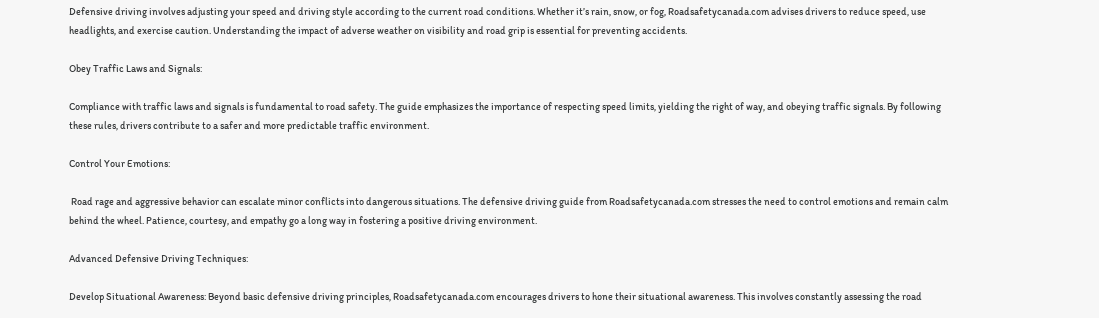Defensive driving involves adjusting your speed and driving style according to the current road conditions. Whether it’s rain, snow, or fog, Roadsafetycanada.com advises drivers to reduce speed, use headlights, and exercise caution. Understanding the impact of adverse weather on visibility and road grip is essential for preventing accidents.

Obey Traffic Laws and Signals:

Compliance with traffic laws and signals is fundamental to road safety. The guide emphasizes the importance of respecting speed limits, yielding the right of way, and obeying traffic signals. By following these rules, drivers contribute to a safer and more predictable traffic environment.

Control Your Emotions:

 Road rage and aggressive behavior can escalate minor conflicts into dangerous situations. The defensive driving guide from Roadsafetycanada.com stresses the need to control emotions and remain calm behind the wheel. Patience, courtesy, and empathy go a long way in fostering a positive driving environment.

Advanced Defensive Driving Techniques:

Develop Situational Awareness: Beyond basic defensive driving principles, Roadsafetycanada.com encourages drivers to hone their situational awareness. This involves constantly assessing the road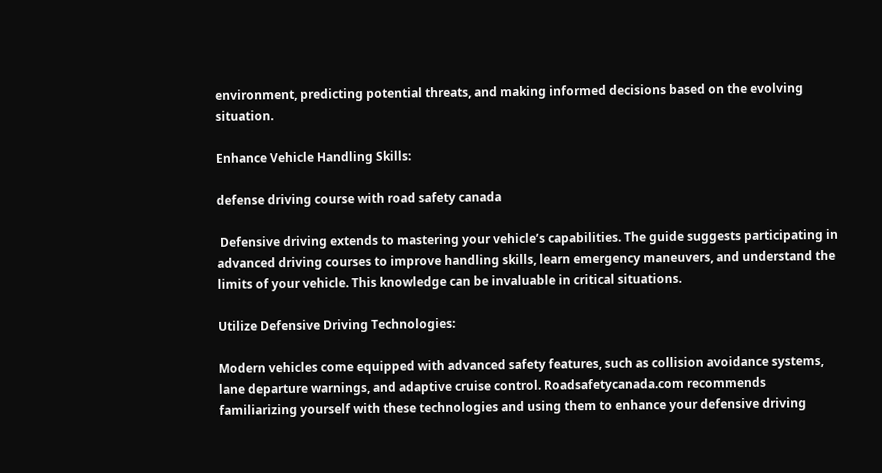environment, predicting potential threats, and making informed decisions based on the evolving situation.

Enhance Vehicle Handling Skills:

defense driving course with road safety canada

 Defensive driving extends to mastering your vehicle’s capabilities. The guide suggests participating in advanced driving courses to improve handling skills, learn emergency maneuvers, and understand the limits of your vehicle. This knowledge can be invaluable in critical situations.

Utilize Defensive Driving Technologies:

Modern vehicles come equipped with advanced safety features, such as collision avoidance systems, lane departure warnings, and adaptive cruise control. Roadsafetycanada.com recommends familiarizing yourself with these technologies and using them to enhance your defensive driving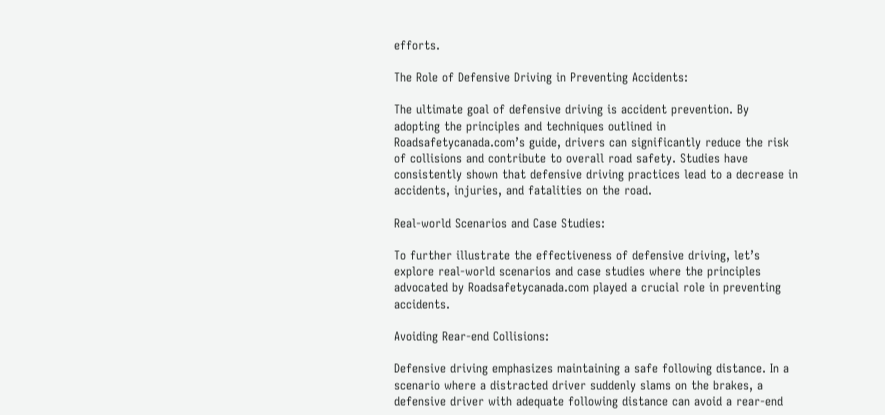efforts.

The Role of Defensive Driving in Preventing Accidents:

The ultimate goal of defensive driving is accident prevention. By adopting the principles and techniques outlined in Roadsafetycanada.com’s guide, drivers can significantly reduce the risk of collisions and contribute to overall road safety. Studies have consistently shown that defensive driving practices lead to a decrease in accidents, injuries, and fatalities on the road.

Real-world Scenarios and Case Studies:

To further illustrate the effectiveness of defensive driving, let’s explore real-world scenarios and case studies where the principles advocated by Roadsafetycanada.com played a crucial role in preventing accidents.

Avoiding Rear-end Collisions:

Defensive driving emphasizes maintaining a safe following distance. In a scenario where a distracted driver suddenly slams on the brakes, a defensive driver with adequate following distance can avoid a rear-end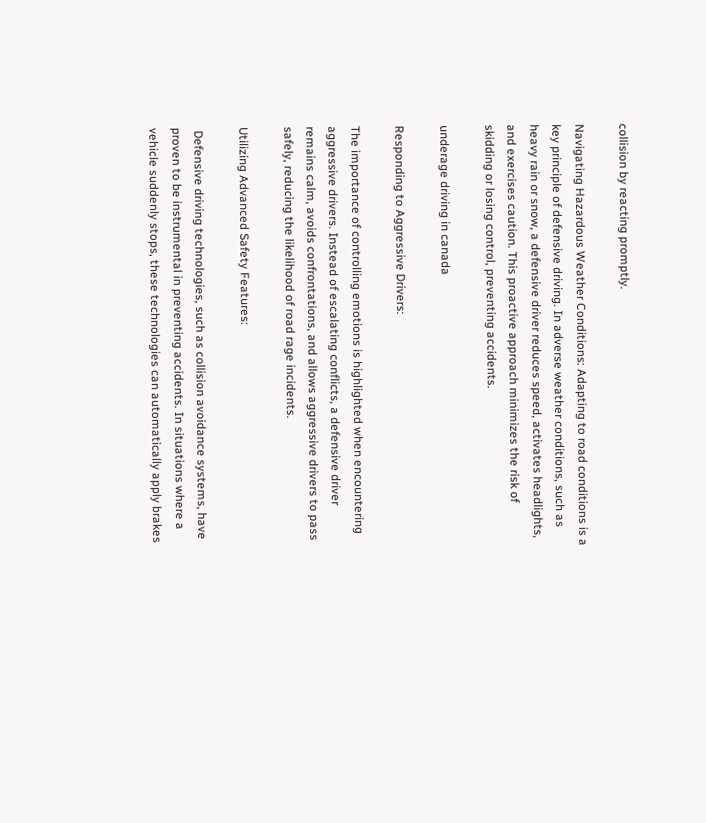collision by reacting promptly.

Navigating Hazardous Weather Conditions: Adapting to road conditions is a key principle of defensive driving. In adverse weather conditions, such as heavy rain or snow, a defensive driver reduces speed, activates headlights, and exercises caution. This proactive approach minimizes the risk of skidding or losing control, preventing accidents.

underage driving in canada

Responding to Aggressive Drivers:

The importance of controlling emotions is highlighted when encountering aggressive drivers. Instead of escalating conflicts, a defensive driver remains calm, avoids confrontations, and allows aggressive drivers to pass safely, reducing the likelihood of road rage incidents.

Utilizing Advanced Safety Features:

 Defensive driving technologies, such as collision avoidance systems, have proven to be instrumental in preventing accidents. In situations where a vehicle suddenly stops, these technologies can automatically apply brakes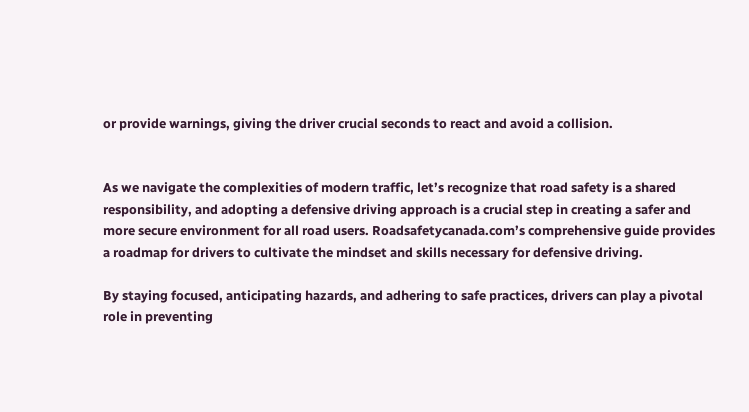or provide warnings, giving the driver crucial seconds to react and avoid a collision.


As we navigate the complexities of modern traffic, let’s recognize that road safety is a shared responsibility, and adopting a defensive driving approach is a crucial step in creating a safer and more secure environment for all road users. Roadsafetycanada.com’s comprehensive guide provides a roadmap for drivers to cultivate the mindset and skills necessary for defensive driving.

By staying focused, anticipating hazards, and adhering to safe practices, drivers can play a pivotal role in preventing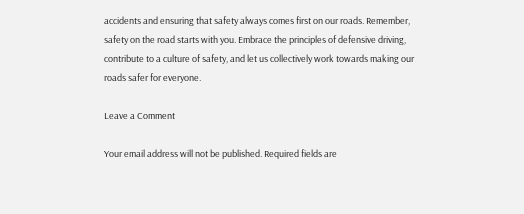accidents and ensuring that safety always comes first on our roads. Remember, safety on the road starts with you. Embrace the principles of defensive driving, contribute to a culture of safety, and let us collectively work towards making our roads safer for everyone.

Leave a Comment

Your email address will not be published. Required fields are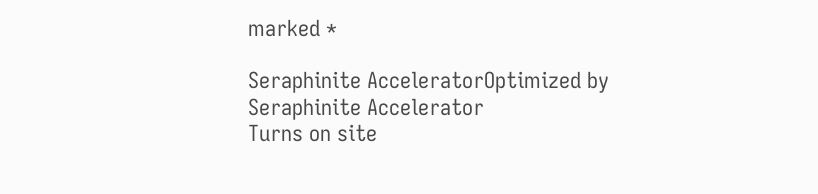marked *

Seraphinite AcceleratorOptimized by Seraphinite Accelerator
Turns on site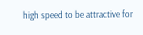high speed to be attractive for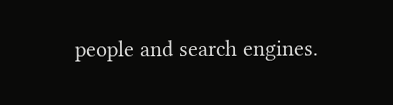people and search engines.